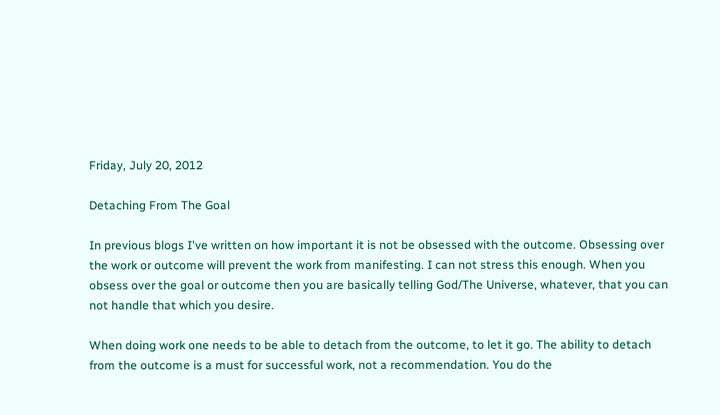Friday, July 20, 2012

Detaching From The Goal

In previous blogs I've written on how important it is not be obsessed with the outcome. Obsessing over the work or outcome will prevent the work from manifesting. I can not stress this enough. When you obsess over the goal or outcome then you are basically telling God/The Universe, whatever, that you can not handle that which you desire.

When doing work one needs to be able to detach from the outcome, to let it go. The ability to detach from the outcome is a must for successful work, not a recommendation. You do the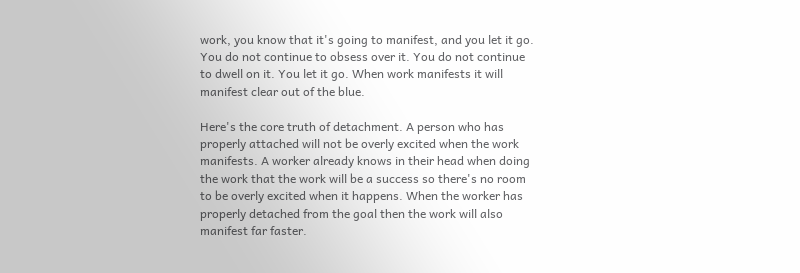work, you know that it's going to manifest, and you let it go. You do not continue to obsess over it. You do not continue to dwell on it. You let it go. When work manifests it will manifest clear out of the blue.

Here's the core truth of detachment. A person who has properly attached will not be overly excited when the work manifests. A worker already knows in their head when doing the work that the work will be a success so there's no room to be overly excited when it happens. When the worker has properly detached from the goal then the work will also manifest far faster.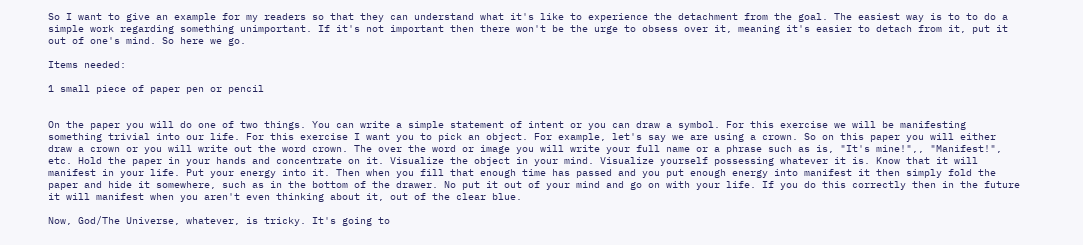So I want to give an example for my readers so that they can understand what it's like to experience the detachment from the goal. The easiest way is to to do a simple work regarding something unimportant. If it's not important then there won't be the urge to obsess over it, meaning it's easier to detach from it, put it out of one's mind. So here we go.

Items needed:

1 small piece of paper pen or pencil


On the paper you will do one of two things. You can write a simple statement of intent or you can draw a symbol. For this exercise we will be manifesting something trivial into our life. For this exercise I want you to pick an object. For example, let's say we are using a crown. So on this paper you will either draw a crown or you will write out the word crown. The over the word or image you will write your full name or a phrase such as is, "It's mine!",, "Manifest!", etc. Hold the paper in your hands and concentrate on it. Visualize the object in your mind. Visualize yourself possessing whatever it is. Know that it will manifest in your life. Put your energy into it. Then when you fill that enough time has passed and you put enough energy into manifest it then simply fold the paper and hide it somewhere, such as in the bottom of the drawer. No put it out of your mind and go on with your life. If you do this correctly then in the future it will manifest when you aren't even thinking about it, out of the clear blue.

Now, God/The Universe, whatever, is tricky. It's going to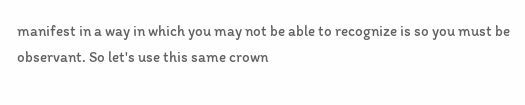manifest in a way in which you may not be able to recognize is so you must be observant. So let's use this same crown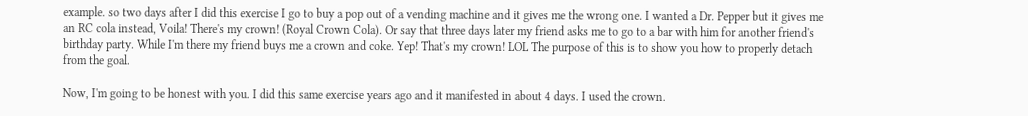example. so two days after I did this exercise I go to buy a pop out of a vending machine and it gives me the wrong one. I wanted a Dr. Pepper but it gives me an RC cola instead, Voila! There's my crown! (Royal Crown Cola). Or say that three days later my friend asks me to go to a bar with him for another friend's birthday party. While I'm there my friend buys me a crown and coke. Yep! That's my crown! LOL The purpose of this is to show you how to properly detach from the goal.

Now, I'm going to be honest with you. I did this same exercise years ago and it manifested in about 4 days. I used the crown.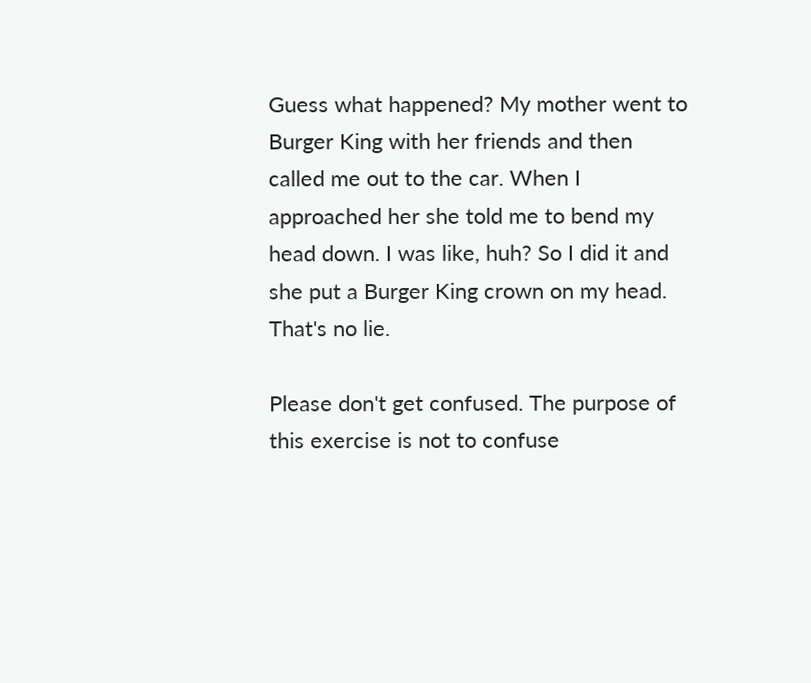Guess what happened? My mother went to Burger King with her friends and then called me out to the car. When I approached her she told me to bend my head down. I was like, huh? So I did it and she put a Burger King crown on my head. That's no lie.

Please don't get confused. The purpose of this exercise is not to confuse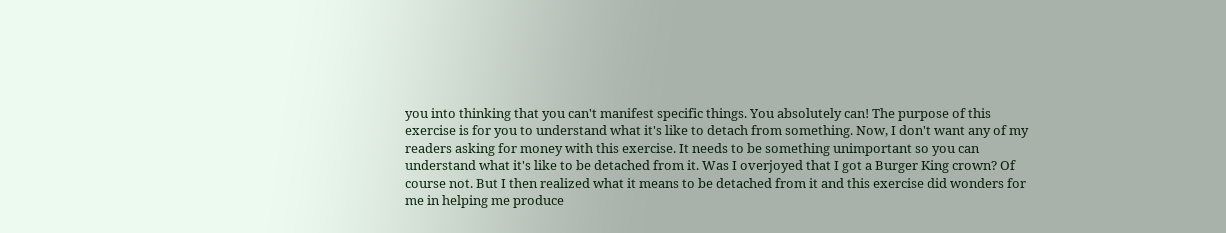you into thinking that you can't manifest specific things. You absolutely can! The purpose of this exercise is for you to understand what it's like to detach from something. Now, I don't want any of my readers asking for money with this exercise. It needs to be something unimportant so you can understand what it's like to be detached from it. Was I overjoyed that I got a Burger King crown? Of course not. But I then realized what it means to be detached from it and this exercise did wonders for me in helping me produce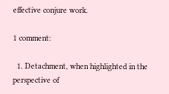effective conjure work.

1 comment:

  1. Detachment, when highlighted in the perspective of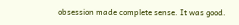obsession made complete sense. It was good.